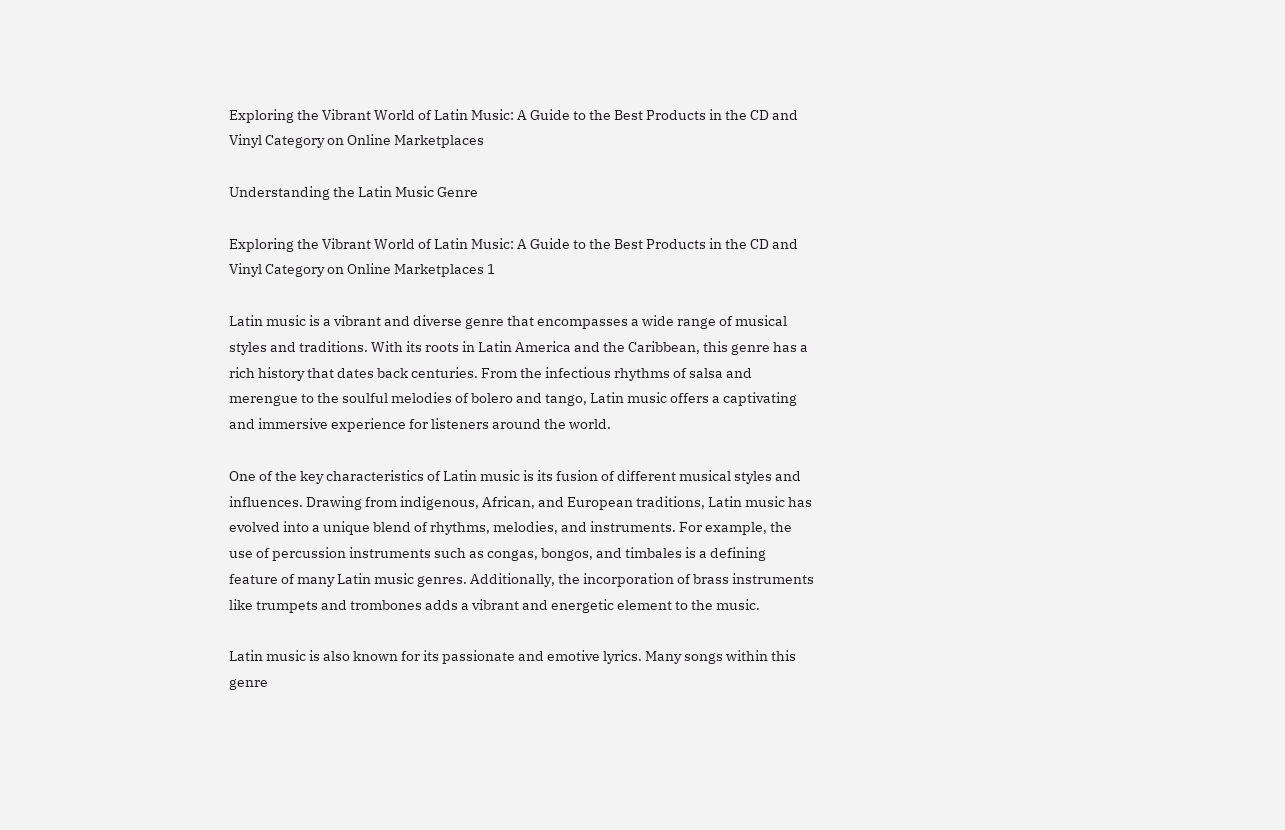Exploring the Vibrant World of Latin Music: A Guide to the Best Products in the CD and Vinyl Category on Online Marketplaces

Understanding the Latin Music Genre

Exploring the Vibrant World of Latin Music: A Guide to the Best Products in the CD and Vinyl Category on Online Marketplaces 1

Latin music is a vibrant and diverse genre that encompasses a wide range of musical styles and traditions. With its roots in Latin America and the Caribbean, this genre has a rich history that dates back centuries. From the infectious rhythms of salsa and merengue to the soulful melodies of bolero and tango, Latin music offers a captivating and immersive experience for listeners around the world.

One of the key characteristics of Latin music is its fusion of different musical styles and influences. Drawing from indigenous, African, and European traditions, Latin music has evolved into a unique blend of rhythms, melodies, and instruments. For example, the use of percussion instruments such as congas, bongos, and timbales is a defining feature of many Latin music genres. Additionally, the incorporation of brass instruments like trumpets and trombones adds a vibrant and energetic element to the music.

Latin music is also known for its passionate and emotive lyrics. Many songs within this genre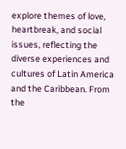explore themes of love, heartbreak, and social issues, reflecting the diverse experiences and cultures of Latin America and the Caribbean. From the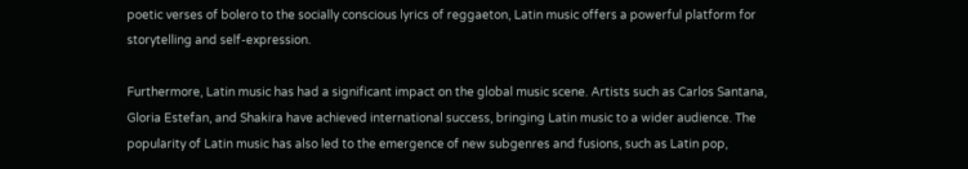poetic verses of bolero to the socially conscious lyrics of reggaeton, Latin music offers a powerful platform for storytelling and self-expression.

Furthermore, Latin music has had a significant impact on the global music scene. Artists such as Carlos Santana, Gloria Estefan, and Shakira have achieved international success, bringing Latin music to a wider audience. The popularity of Latin music has also led to the emergence of new subgenres and fusions, such as Latin pop,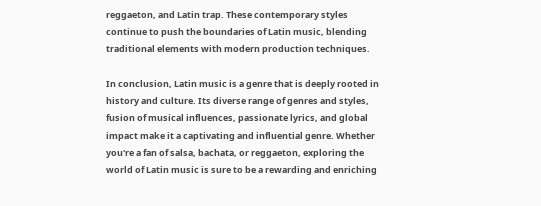reggaeton, and Latin trap. These contemporary styles continue to push the boundaries of Latin music, blending traditional elements with modern production techniques.

In conclusion, Latin music is a genre that is deeply rooted in history and culture. Its diverse range of genres and styles, fusion of musical influences, passionate lyrics, and global impact make it a captivating and influential genre. Whether you're a fan of salsa, bachata, or reggaeton, exploring the world of Latin music is sure to be a rewarding and enriching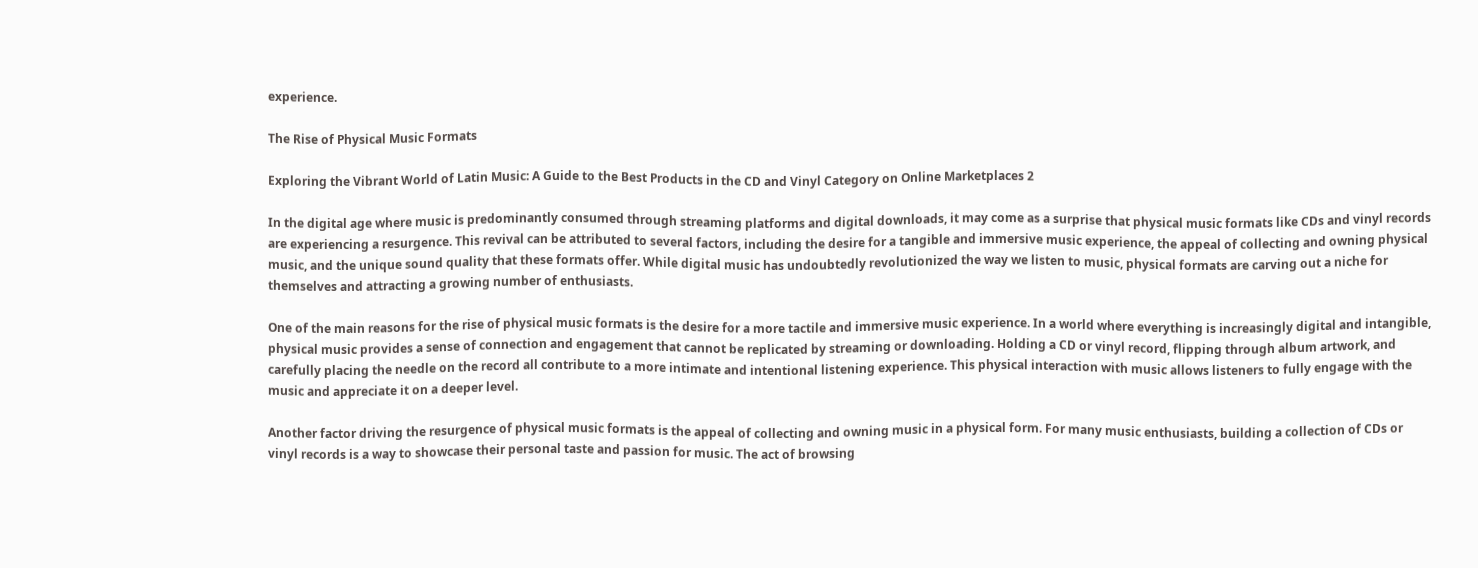experience.

The Rise of Physical Music Formats

Exploring the Vibrant World of Latin Music: A Guide to the Best Products in the CD and Vinyl Category on Online Marketplaces 2

In the digital age where music is predominantly consumed through streaming platforms and digital downloads, it may come as a surprise that physical music formats like CDs and vinyl records are experiencing a resurgence. This revival can be attributed to several factors, including the desire for a tangible and immersive music experience, the appeal of collecting and owning physical music, and the unique sound quality that these formats offer. While digital music has undoubtedly revolutionized the way we listen to music, physical formats are carving out a niche for themselves and attracting a growing number of enthusiasts.

One of the main reasons for the rise of physical music formats is the desire for a more tactile and immersive music experience. In a world where everything is increasingly digital and intangible, physical music provides a sense of connection and engagement that cannot be replicated by streaming or downloading. Holding a CD or vinyl record, flipping through album artwork, and carefully placing the needle on the record all contribute to a more intimate and intentional listening experience. This physical interaction with music allows listeners to fully engage with the music and appreciate it on a deeper level.

Another factor driving the resurgence of physical music formats is the appeal of collecting and owning music in a physical form. For many music enthusiasts, building a collection of CDs or vinyl records is a way to showcase their personal taste and passion for music. The act of browsing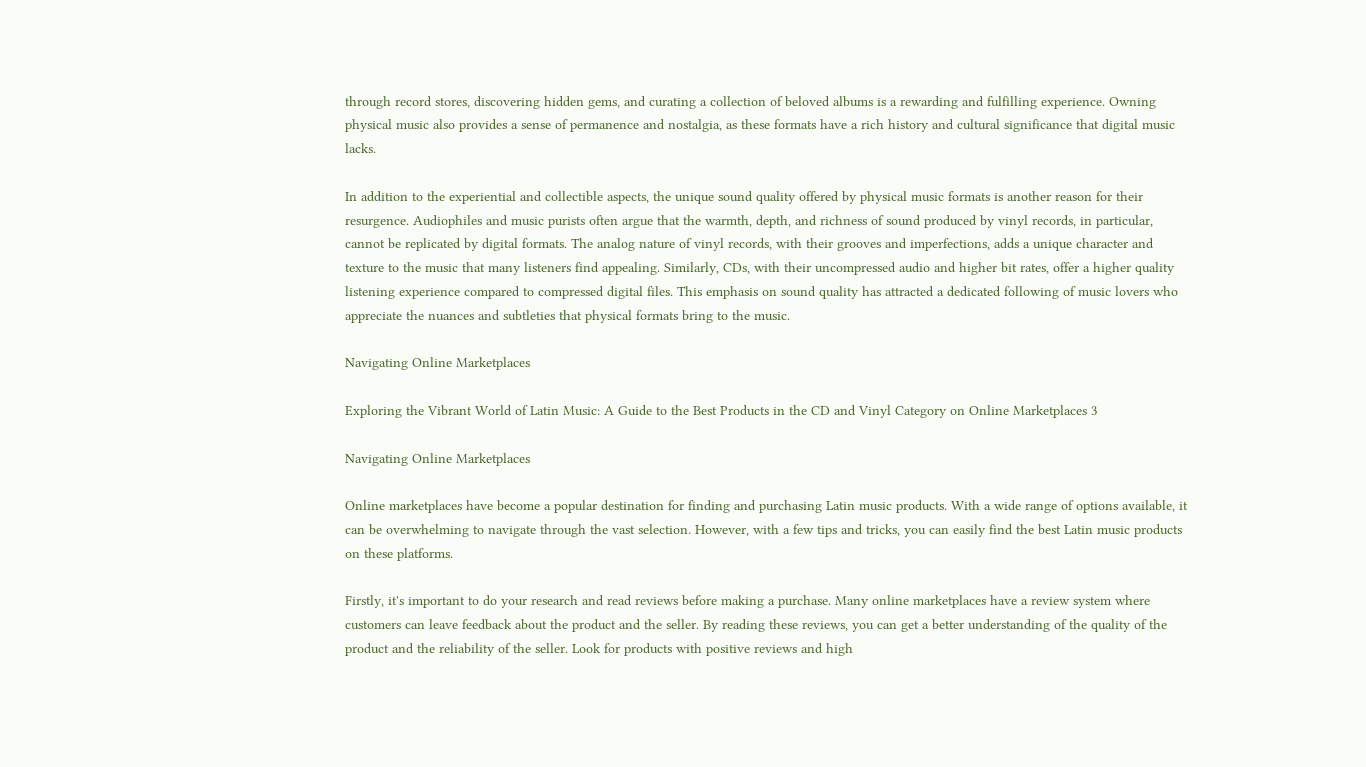through record stores, discovering hidden gems, and curating a collection of beloved albums is a rewarding and fulfilling experience. Owning physical music also provides a sense of permanence and nostalgia, as these formats have a rich history and cultural significance that digital music lacks.

In addition to the experiential and collectible aspects, the unique sound quality offered by physical music formats is another reason for their resurgence. Audiophiles and music purists often argue that the warmth, depth, and richness of sound produced by vinyl records, in particular, cannot be replicated by digital formats. The analog nature of vinyl records, with their grooves and imperfections, adds a unique character and texture to the music that many listeners find appealing. Similarly, CDs, with their uncompressed audio and higher bit rates, offer a higher quality listening experience compared to compressed digital files. This emphasis on sound quality has attracted a dedicated following of music lovers who appreciate the nuances and subtleties that physical formats bring to the music.

Navigating Online Marketplaces

Exploring the Vibrant World of Latin Music: A Guide to the Best Products in the CD and Vinyl Category on Online Marketplaces 3

Navigating Online Marketplaces

Online marketplaces have become a popular destination for finding and purchasing Latin music products. With a wide range of options available, it can be overwhelming to navigate through the vast selection. However, with a few tips and tricks, you can easily find the best Latin music products on these platforms.

Firstly, it's important to do your research and read reviews before making a purchase. Many online marketplaces have a review system where customers can leave feedback about the product and the seller. By reading these reviews, you can get a better understanding of the quality of the product and the reliability of the seller. Look for products with positive reviews and high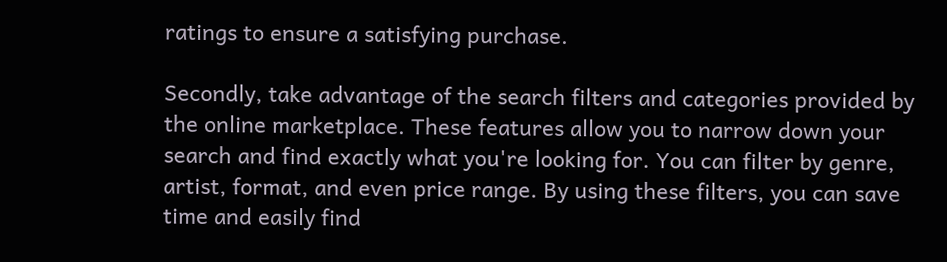ratings to ensure a satisfying purchase.

Secondly, take advantage of the search filters and categories provided by the online marketplace. These features allow you to narrow down your search and find exactly what you're looking for. You can filter by genre, artist, format, and even price range. By using these filters, you can save time and easily find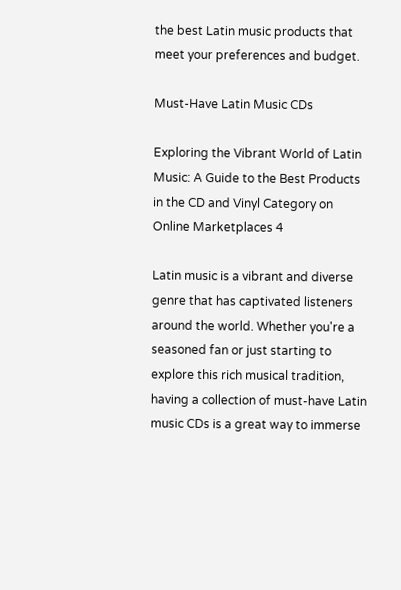the best Latin music products that meet your preferences and budget.

Must-Have Latin Music CDs

Exploring the Vibrant World of Latin Music: A Guide to the Best Products in the CD and Vinyl Category on Online Marketplaces 4

Latin music is a vibrant and diverse genre that has captivated listeners around the world. Whether you're a seasoned fan or just starting to explore this rich musical tradition, having a collection of must-have Latin music CDs is a great way to immerse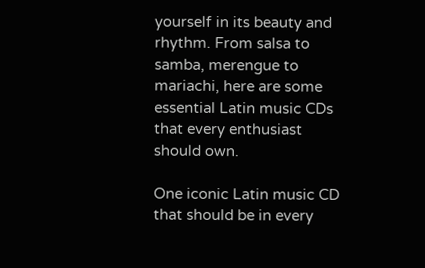yourself in its beauty and rhythm. From salsa to samba, merengue to mariachi, here are some essential Latin music CDs that every enthusiast should own.

One iconic Latin music CD that should be in every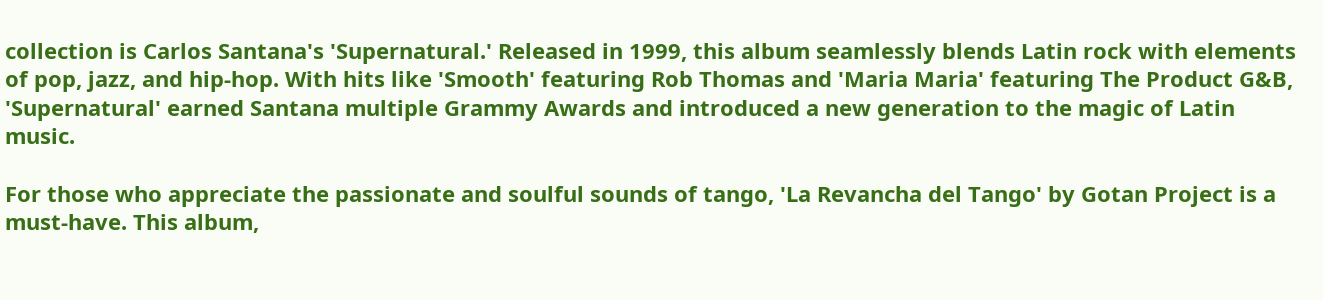collection is Carlos Santana's 'Supernatural.' Released in 1999, this album seamlessly blends Latin rock with elements of pop, jazz, and hip-hop. With hits like 'Smooth' featuring Rob Thomas and 'Maria Maria' featuring The Product G&B, 'Supernatural' earned Santana multiple Grammy Awards and introduced a new generation to the magic of Latin music.

For those who appreciate the passionate and soulful sounds of tango, 'La Revancha del Tango' by Gotan Project is a must-have. This album,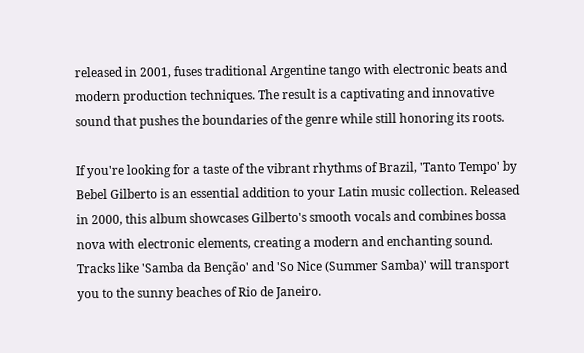released in 2001, fuses traditional Argentine tango with electronic beats and modern production techniques. The result is a captivating and innovative sound that pushes the boundaries of the genre while still honoring its roots.

If you're looking for a taste of the vibrant rhythms of Brazil, 'Tanto Tempo' by Bebel Gilberto is an essential addition to your Latin music collection. Released in 2000, this album showcases Gilberto's smooth vocals and combines bossa nova with electronic elements, creating a modern and enchanting sound. Tracks like 'Samba da Benção' and 'So Nice (Summer Samba)' will transport you to the sunny beaches of Rio de Janeiro.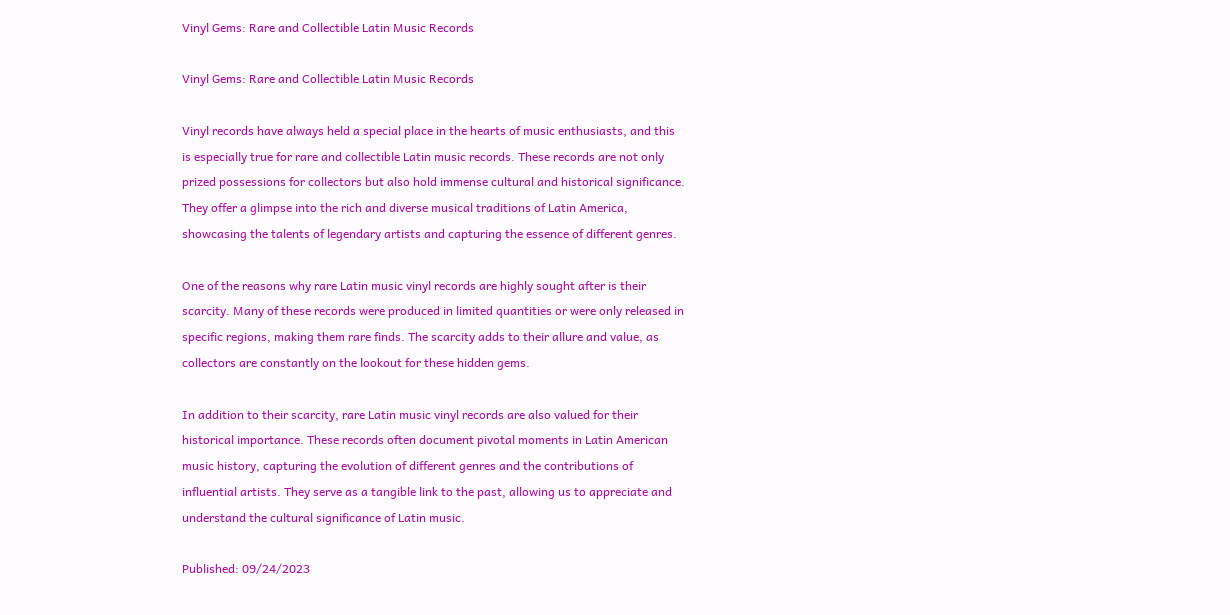Vinyl Gems: Rare and Collectible Latin Music Records

Vinyl Gems: Rare and Collectible Latin Music Records

Vinyl records have always held a special place in the hearts of music enthusiasts, and this is especially true for rare and collectible Latin music records. These records are not only prized possessions for collectors but also hold immense cultural and historical significance. They offer a glimpse into the rich and diverse musical traditions of Latin America, showcasing the talents of legendary artists and capturing the essence of different genres.

One of the reasons why rare Latin music vinyl records are highly sought after is their scarcity. Many of these records were produced in limited quantities or were only released in specific regions, making them rare finds. The scarcity adds to their allure and value, as collectors are constantly on the lookout for these hidden gems.

In addition to their scarcity, rare Latin music vinyl records are also valued for their historical importance. These records often document pivotal moments in Latin American music history, capturing the evolution of different genres and the contributions of influential artists. They serve as a tangible link to the past, allowing us to appreciate and understand the cultural significance of Latin music.

Published: 09/24/2023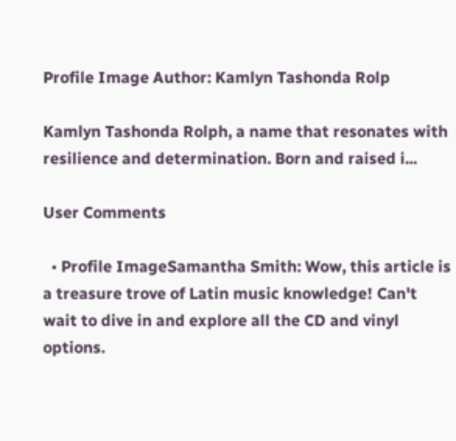Profile Image Author: Kamlyn Tashonda Rolp

Kamlyn Tashonda Rolph, a name that resonates with resilience and determination. Born and raised i...

User Comments

  • Profile ImageSamantha Smith: Wow, this article is a treasure trove of Latin music knowledge! Can't wait to dive in and explore all the CD and vinyl options.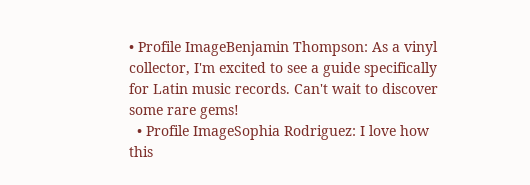• Profile ImageBenjamin Thompson: As a vinyl collector, I'm excited to see a guide specifically for Latin music records. Can't wait to discover some rare gems!
  • Profile ImageSophia Rodriguez: I love how this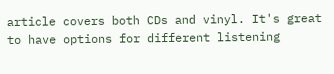article covers both CDs and vinyl. It's great to have options for different listening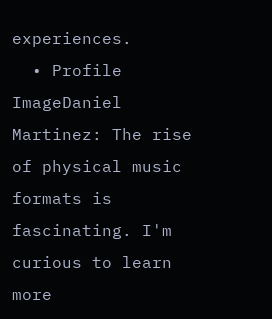experiences.
  • Profile ImageDaniel Martinez: The rise of physical music formats is fascinating. I'm curious to learn more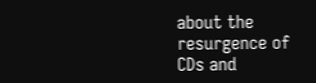about the resurgence of CDs and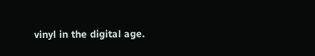vinyl in the digital age.